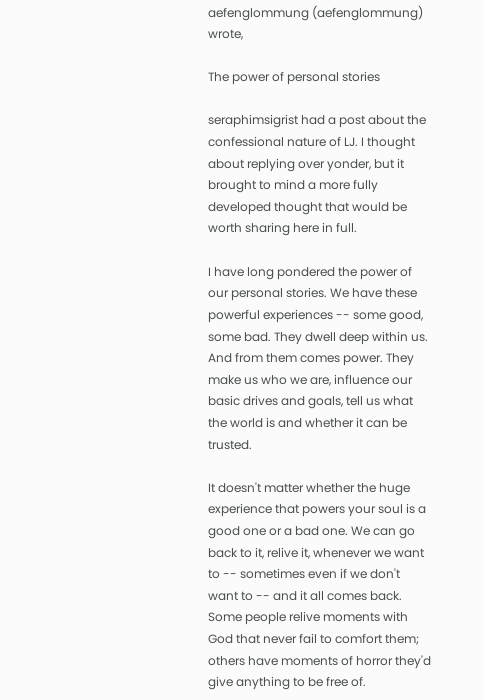aefenglommung (aefenglommung) wrote,

The power of personal stories

seraphimsigrist had a post about the confessional nature of LJ. I thought about replying over yonder, but it brought to mind a more fully developed thought that would be worth sharing here in full.

I have long pondered the power of our personal stories. We have these powerful experiences -- some good, some bad. They dwell deep within us. And from them comes power. They make us who we are, influence our basic drives and goals, tell us what the world is and whether it can be trusted.

It doesn't matter whether the huge experience that powers your soul is a good one or a bad one. We can go back to it, relive it, whenever we want to -- sometimes even if we don't want to -- and it all comes back. Some people relive moments with God that never fail to comfort them; others have moments of horror they'd give anything to be free of.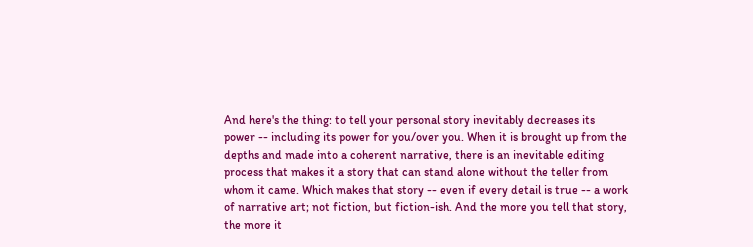And here's the thing: to tell your personal story inevitably decreases its power -- including its power for you/over you. When it is brought up from the depths and made into a coherent narrative, there is an inevitable editing process that makes it a story that can stand alone without the teller from whom it came. Which makes that story -- even if every detail is true -- a work of narrative art; not fiction, but fiction-ish. And the more you tell that story, the more it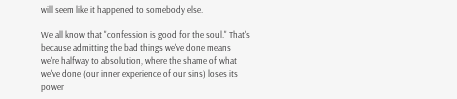will seem like it happened to somebody else.

We all know that "confession is good for the soul." That's because admitting the bad things we've done means we're halfway to absolution, where the shame of what we've done (our inner experience of our sins) loses its power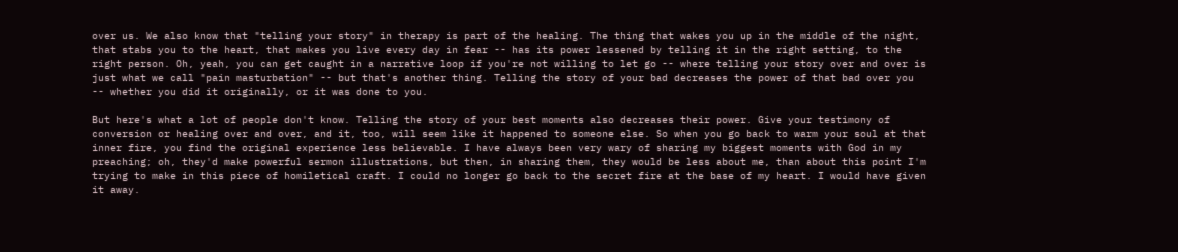over us. We also know that "telling your story" in therapy is part of the healing. The thing that wakes you up in the middle of the night, that stabs you to the heart, that makes you live every day in fear -- has its power lessened by telling it in the right setting, to the right person. Oh, yeah, you can get caught in a narrative loop if you're not willing to let go -- where telling your story over and over is just what we call "pain masturbation" -- but that's another thing. Telling the story of your bad decreases the power of that bad over you -- whether you did it originally, or it was done to you.

But here's what a lot of people don't know. Telling the story of your best moments also decreases their power. Give your testimony of conversion or healing over and over, and it, too, will seem like it happened to someone else. So when you go back to warm your soul at that inner fire, you find the original experience less believable. I have always been very wary of sharing my biggest moments with God in my preaching; oh, they'd make powerful sermon illustrations, but then, in sharing them, they would be less about me, than about this point I'm trying to make in this piece of homiletical craft. I could no longer go back to the secret fire at the base of my heart. I would have given it away.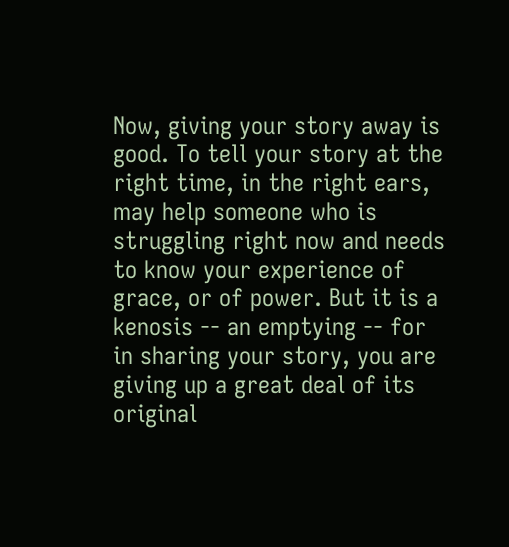Now, giving your story away is good. To tell your story at the right time, in the right ears, may help someone who is struggling right now and needs to know your experience of grace, or of power. But it is a kenosis -- an emptying -- for in sharing your story, you are giving up a great deal of its original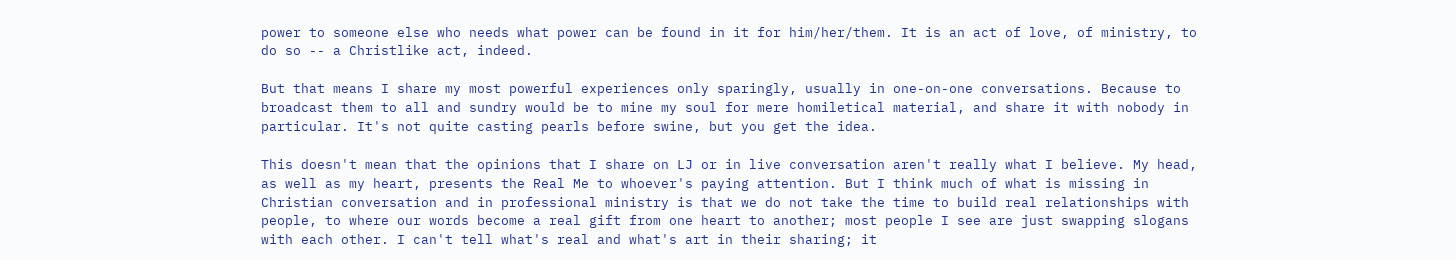power to someone else who needs what power can be found in it for him/her/them. It is an act of love, of ministry, to do so -- a Christlike act, indeed.

But that means I share my most powerful experiences only sparingly, usually in one-on-one conversations. Because to broadcast them to all and sundry would be to mine my soul for mere homiletical material, and share it with nobody in particular. It's not quite casting pearls before swine, but you get the idea.

This doesn't mean that the opinions that I share on LJ or in live conversation aren't really what I believe. My head, as well as my heart, presents the Real Me to whoever's paying attention. But I think much of what is missing in Christian conversation and in professional ministry is that we do not take the time to build real relationships with people, to where our words become a real gift from one heart to another; most people I see are just swapping slogans with each other. I can't tell what's real and what's art in their sharing; it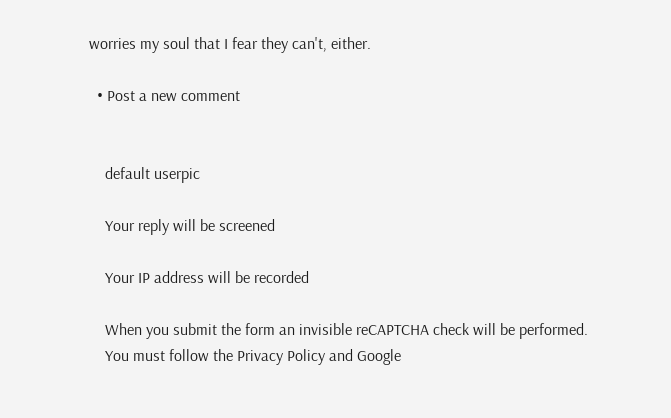worries my soul that I fear they can't, either.

  • Post a new comment


    default userpic

    Your reply will be screened

    Your IP address will be recorded

    When you submit the form an invisible reCAPTCHA check will be performed.
    You must follow the Privacy Policy and Google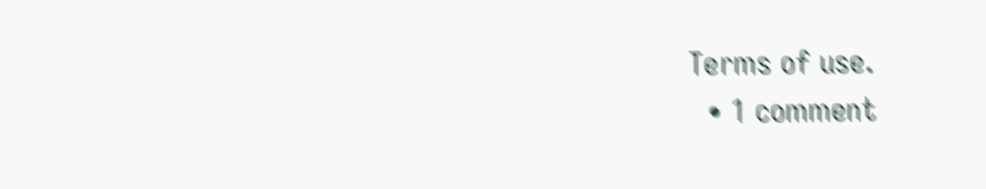Terms of use.
  • 1 comment